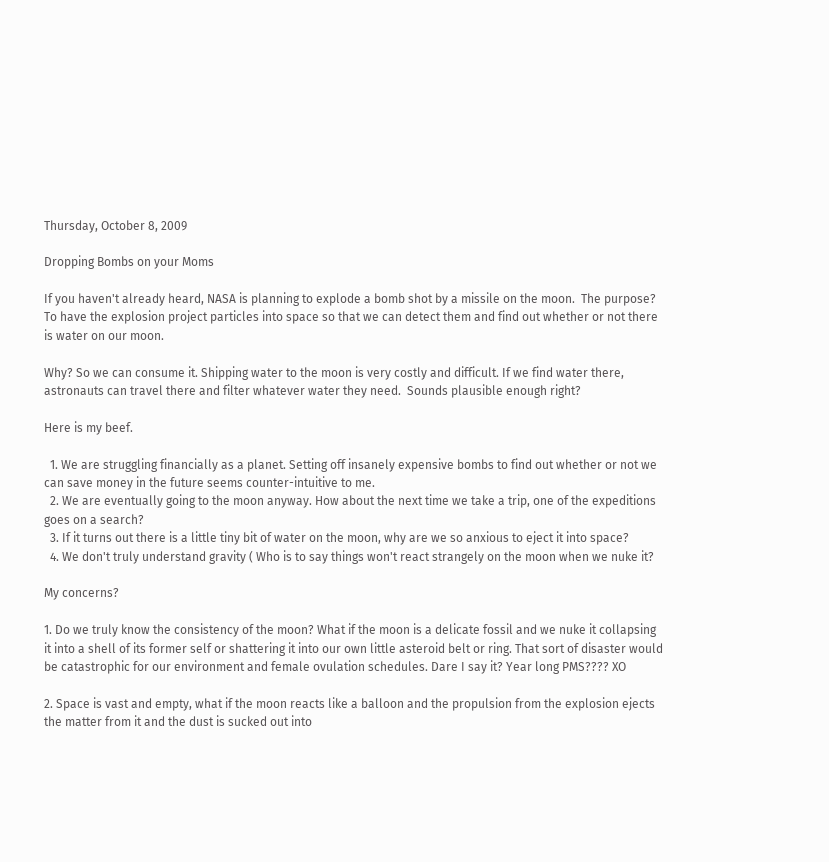Thursday, October 8, 2009

Dropping Bombs on your Moms

If you haven't already heard, NASA is planning to explode a bomb shot by a missile on the moon.  The purpose? To have the explosion project particles into space so that we can detect them and find out whether or not there is water on our moon.

Why? So we can consume it. Shipping water to the moon is very costly and difficult. If we find water there, astronauts can travel there and filter whatever water they need.  Sounds plausible enough right?

Here is my beef.

  1. We are struggling financially as a planet. Setting off insanely expensive bombs to find out whether or not we can save money in the future seems counter-intuitive to me.
  2. We are eventually going to the moon anyway. How about the next time we take a trip, one of the expeditions goes on a search?
  3. If it turns out there is a little tiny bit of water on the moon, why are we so anxious to eject it into space?
  4. We don't truly understand gravity ( Who is to say things won't react strangely on the moon when we nuke it?

My concerns?

1. Do we truly know the consistency of the moon? What if the moon is a delicate fossil and we nuke it collapsing it into a shell of its former self or shattering it into our own little asteroid belt or ring. That sort of disaster would be catastrophic for our environment and female ovulation schedules. Dare I say it? Year long PMS???? XO

2. Space is vast and empty, what if the moon reacts like a balloon and the propulsion from the explosion ejects the matter from it and the dust is sucked out into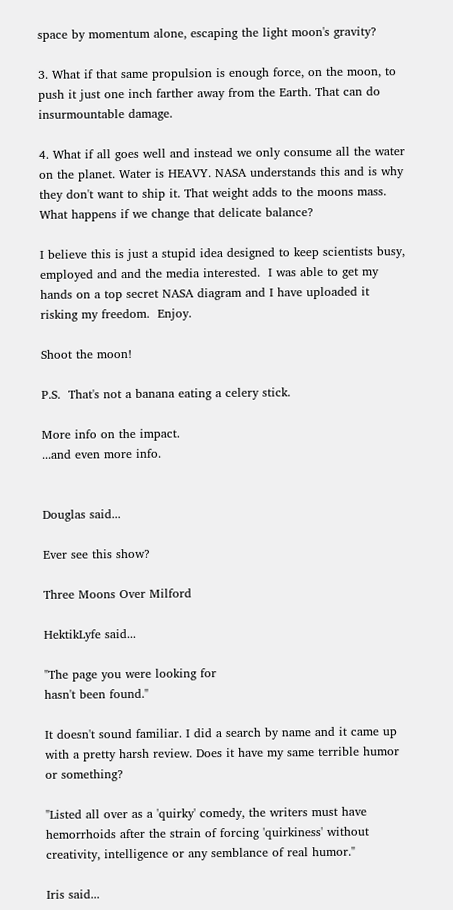space by momentum alone, escaping the light moon's gravity?

3. What if that same propulsion is enough force, on the moon, to push it just one inch farther away from the Earth. That can do insurmountable damage.

4. What if all goes well and instead we only consume all the water on the planet. Water is HEAVY. NASA understands this and is why they don't want to ship it. That weight adds to the moons mass. What happens if we change that delicate balance?

I believe this is just a stupid idea designed to keep scientists busy, employed and and the media interested.  I was able to get my hands on a top secret NASA diagram and I have uploaded it risking my freedom.  Enjoy.

Shoot the moon!

P.S.  That's not a banana eating a celery stick.

More info on the impact.
...and even more info.


Douglas said...

Ever see this show?

Three Moons Over Milford

HektikLyfe said...

"The page you were looking for
hasn't been found."

It doesn't sound familiar. I did a search by name and it came up with a pretty harsh review. Does it have my same terrible humor or something?

"Listed all over as a 'quirky' comedy, the writers must have hemorrhoids after the strain of forcing 'quirkiness' without creativity, intelligence or any semblance of real humor."

Iris said...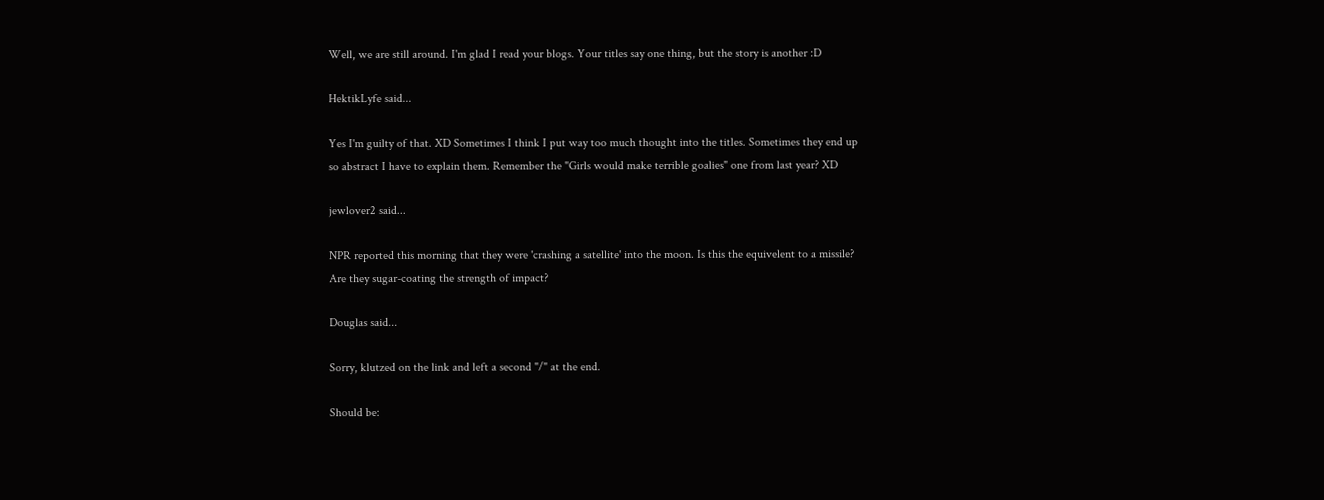Well, we are still around. I'm glad I read your blogs. Your titles say one thing, but the story is another :D

HektikLyfe said...

Yes I'm guilty of that. XD Sometimes I think I put way too much thought into the titles. Sometimes they end up so abstract I have to explain them. Remember the "Girls would make terrible goalies" one from last year? XD

jewlover2 said...

NPR reported this morning that they were 'crashing a satellite' into the moon. Is this the equivelent to a missile? Are they sugar-coating the strength of impact?

Douglas said...

Sorry, klutzed on the link and left a second "/" at the end.

Should be: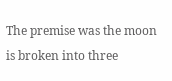The premise was the moon is broken into three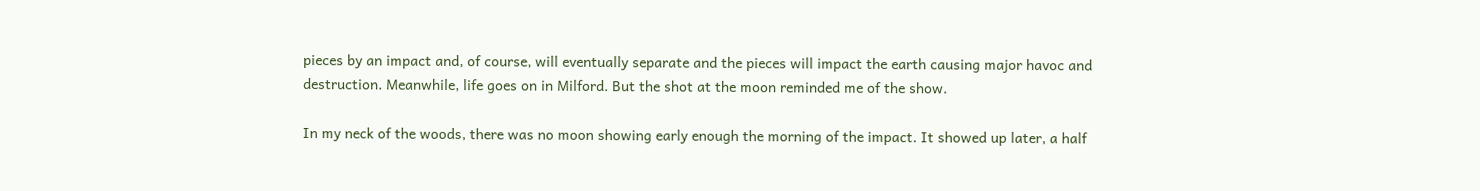pieces by an impact and, of course, will eventually separate and the pieces will impact the earth causing major havoc and destruction. Meanwhile, life goes on in Milford. But the shot at the moon reminded me of the show.

In my neck of the woods, there was no moon showing early enough the morning of the impact. It showed up later, a half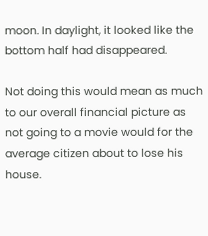moon. In daylight, it looked like the bottom half had disappeared.

Not doing this would mean as much to our overall financial picture as not going to a movie would for the average citizen about to lose his house.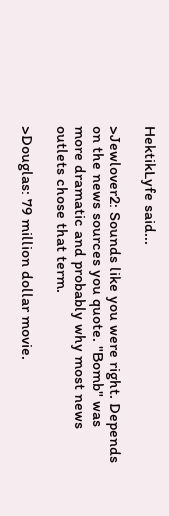HektikLyfe said...

>Jewlover2: Sounds like you were right. Depends on the news sources you quote. "Bomb" was more dramatic and probably why most news outlets chose that term.

>Douglas: 79 million dollar movie.